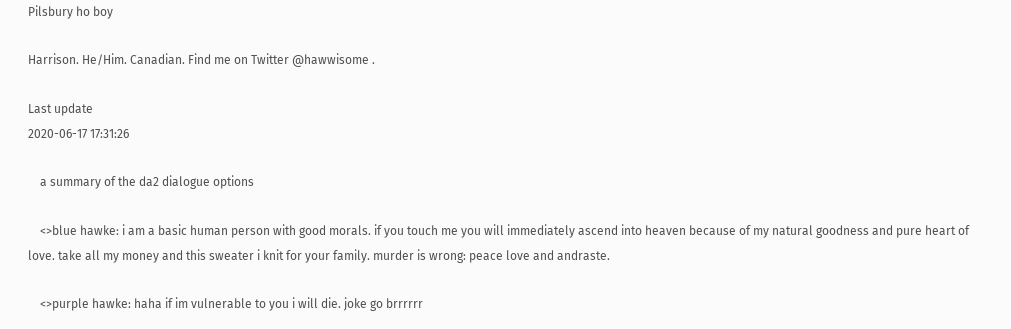Pilsbury ho boy

Harrison. He/Him. Canadian. Find me on Twitter @hawwisome .

Last update
2020-06-17 17:31:26

    a summary of the da2 dialogue options

    <>blue hawke: i am a basic human person with good morals. if you touch me you will immediately ascend into heaven because of my natural goodness and pure heart of love. take all my money and this sweater i knit for your family. murder is wrong: peace love and andraste.

    <>purple hawke: haha if im vulnerable to you i will die. joke go brrrrrr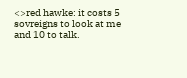<>red hawke: it costs 5 sovreigns to look at me and 10 to talk.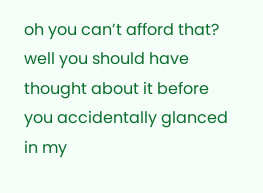oh you can’t afford that? well you should have thought about it before you accidentally glanced in my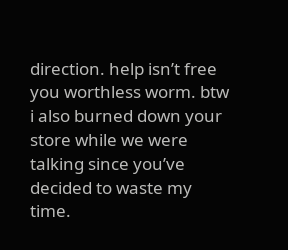direction. help isn’t free you worthless worm. btw i also burned down your store while we were talking since you’ve decided to waste my time.